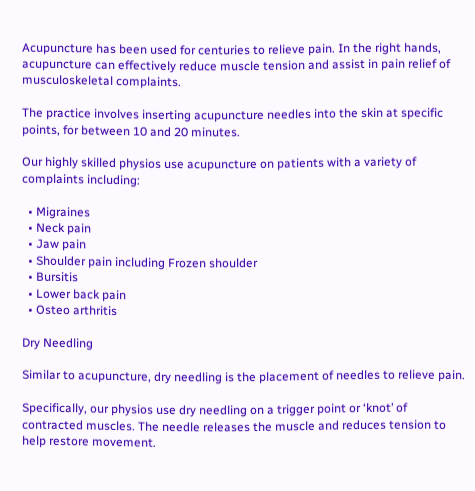Acupuncture has been used for centuries to relieve pain. In the right hands, acupuncture can effectively reduce muscle tension and assist in pain relief of musculoskeletal complaints.

The practice involves inserting acupuncture needles into the skin at specific points, for between 10 and 20 minutes.

Our highly skilled physios use acupuncture on patients with a variety of complaints including:

  • Migraines
  • Neck pain
  • Jaw pain
  • Shoulder pain including Frozen shoulder
  • Bursitis
  • Lower back pain
  • Osteo arthritis

Dry Needling

Similar to acupuncture, dry needling is the placement of needles to relieve pain.

Specifically, our physios use dry needling on a trigger point or ‘knot’ of contracted muscles. The needle releases the muscle and reduces tension to help restore movement.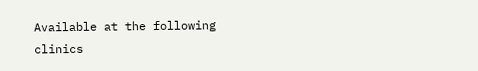Available at the following clinics